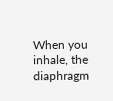When you inhale, the diaphragm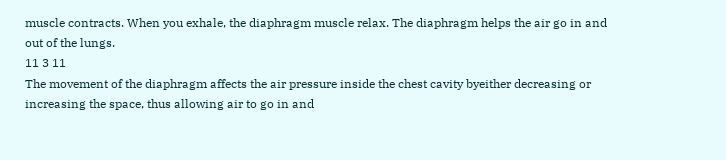muscle contracts. When you exhale, the diaphragm muscle relax. The diaphragm helps the air go in and out of the lungs.
11 3 11
The movement of the diaphragm affects the air pressure inside the chest cavity byeither decreasing or increasing the space, thus allowing air to go in and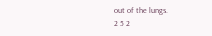out of the lungs.
2 5 2